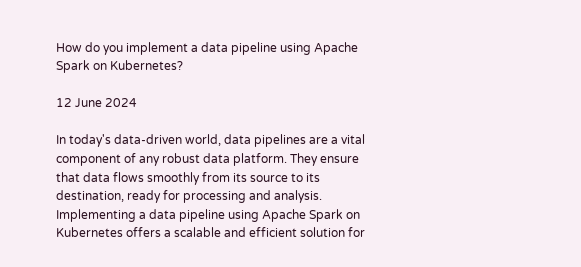How do you implement a data pipeline using Apache Spark on Kubernetes?

12 June 2024

In today's data-driven world, data pipelines are a vital component of any robust data platform. They ensure that data flows smoothly from its source to its destination, ready for processing and analysis. Implementing a data pipeline using Apache Spark on Kubernetes offers a scalable and efficient solution for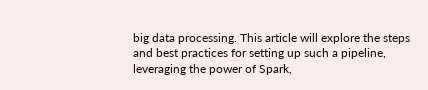big data processing. This article will explore the steps and best practices for setting up such a pipeline, leveraging the power of Spark,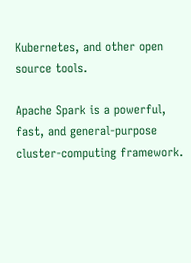Kubernetes, and other open source tools.

Apache Spark is a powerful, fast, and general-purpose cluster-computing framework.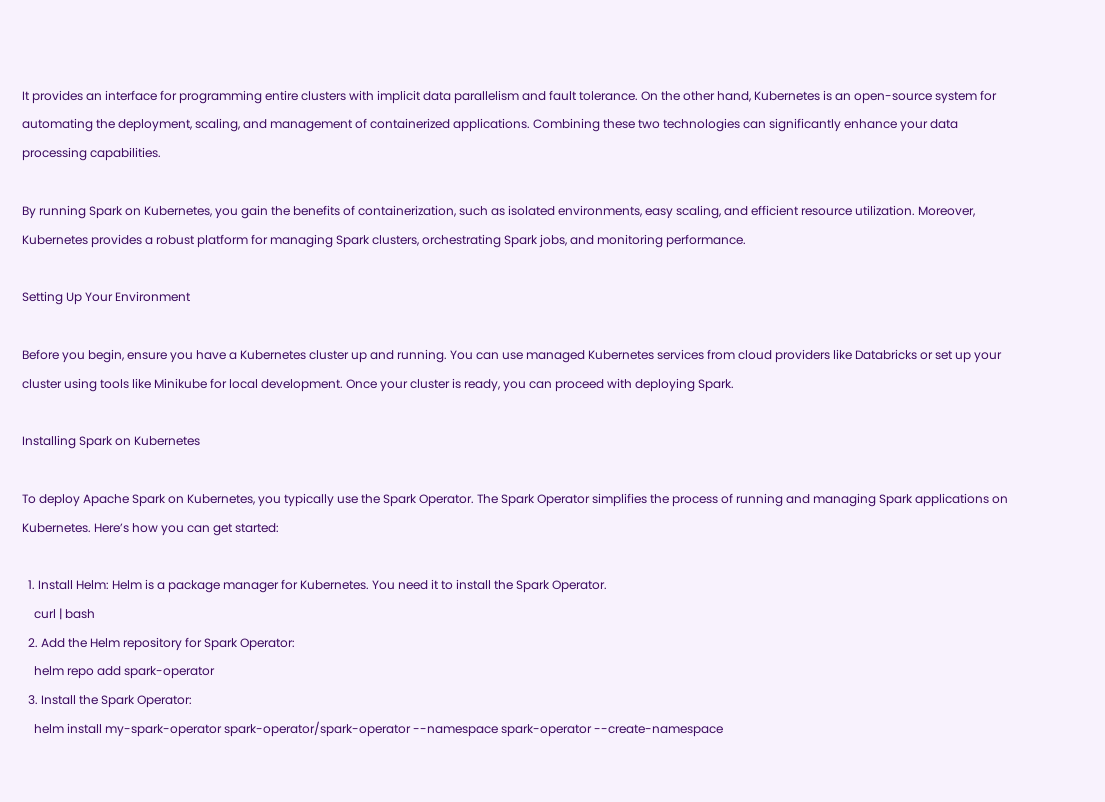It provides an interface for programming entire clusters with implicit data parallelism and fault tolerance. On the other hand, Kubernetes is an open-source system for automating the deployment, scaling, and management of containerized applications. Combining these two technologies can significantly enhance your data processing capabilities.

By running Spark on Kubernetes, you gain the benefits of containerization, such as isolated environments, easy scaling, and efficient resource utilization. Moreover, Kubernetes provides a robust platform for managing Spark clusters, orchestrating Spark jobs, and monitoring performance.

Setting Up Your Environment

Before you begin, ensure you have a Kubernetes cluster up and running. You can use managed Kubernetes services from cloud providers like Databricks or set up your cluster using tools like Minikube for local development. Once your cluster is ready, you can proceed with deploying Spark.

Installing Spark on Kubernetes

To deploy Apache Spark on Kubernetes, you typically use the Spark Operator. The Spark Operator simplifies the process of running and managing Spark applications on Kubernetes. Here’s how you can get started:

  1. Install Helm: Helm is a package manager for Kubernetes. You need it to install the Spark Operator.
    curl | bash
  2. Add the Helm repository for Spark Operator:
    helm repo add spark-operator
  3. Install the Spark Operator:
    helm install my-spark-operator spark-operator/spark-operator --namespace spark-operator --create-namespace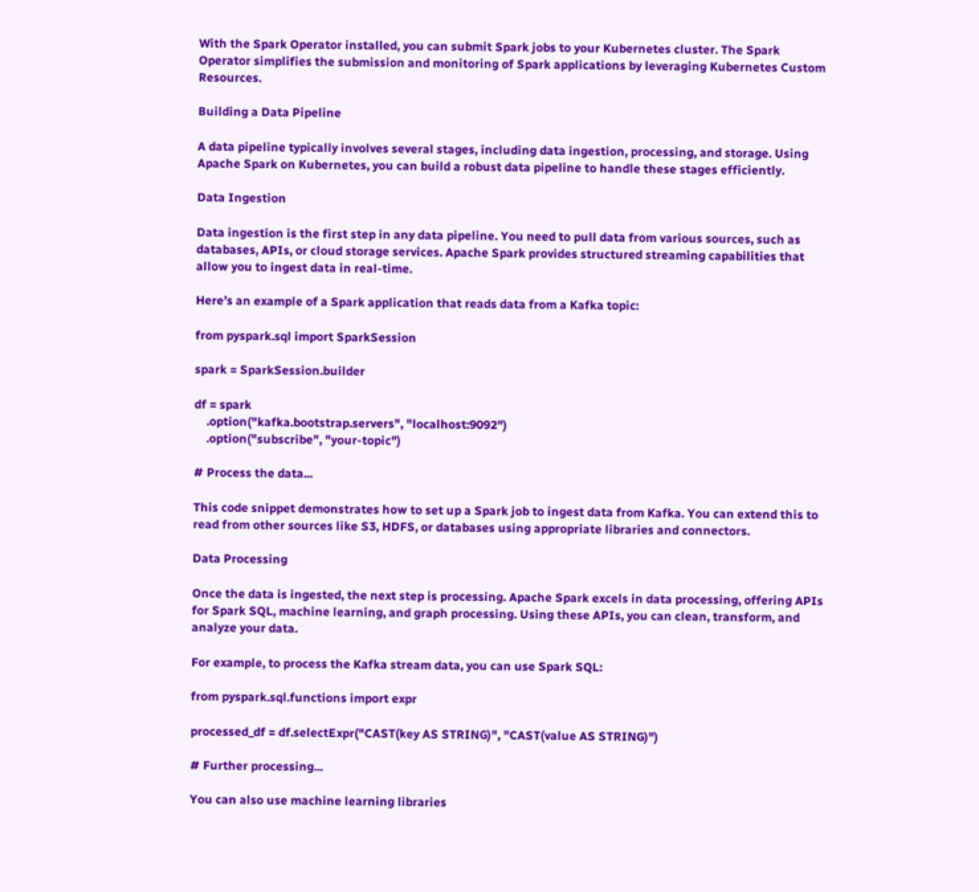With the Spark Operator installed, you can submit Spark jobs to your Kubernetes cluster. The Spark Operator simplifies the submission and monitoring of Spark applications by leveraging Kubernetes Custom Resources.

Building a Data Pipeline

A data pipeline typically involves several stages, including data ingestion, processing, and storage. Using Apache Spark on Kubernetes, you can build a robust data pipeline to handle these stages efficiently.

Data Ingestion

Data ingestion is the first step in any data pipeline. You need to pull data from various sources, such as databases, APIs, or cloud storage services. Apache Spark provides structured streaming capabilities that allow you to ingest data in real-time.

Here’s an example of a Spark application that reads data from a Kafka topic:

from pyspark.sql import SparkSession

spark = SparkSession.builder

df = spark
    .option("kafka.bootstrap.servers", "localhost:9092")
    .option("subscribe", "your-topic")

# Process the data...

This code snippet demonstrates how to set up a Spark job to ingest data from Kafka. You can extend this to read from other sources like S3, HDFS, or databases using appropriate libraries and connectors.

Data Processing

Once the data is ingested, the next step is processing. Apache Spark excels in data processing, offering APIs for Spark SQL, machine learning, and graph processing. Using these APIs, you can clean, transform, and analyze your data.

For example, to process the Kafka stream data, you can use Spark SQL:

from pyspark.sql.functions import expr

processed_df = df.selectExpr("CAST(key AS STRING)", "CAST(value AS STRING)")

# Further processing...

You can also use machine learning libraries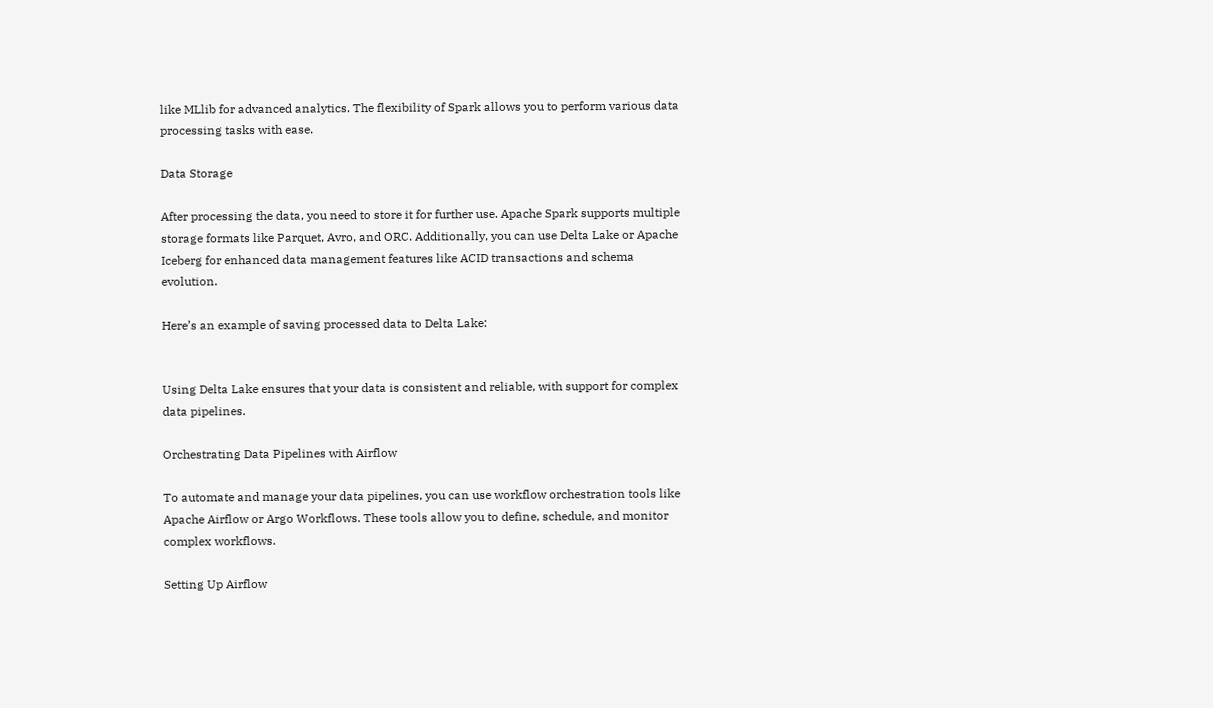like MLlib for advanced analytics. The flexibility of Spark allows you to perform various data processing tasks with ease.

Data Storage

After processing the data, you need to store it for further use. Apache Spark supports multiple storage formats like Parquet, Avro, and ORC. Additionally, you can use Delta Lake or Apache Iceberg for enhanced data management features like ACID transactions and schema evolution.

Here’s an example of saving processed data to Delta Lake:


Using Delta Lake ensures that your data is consistent and reliable, with support for complex data pipelines.

Orchestrating Data Pipelines with Airflow

To automate and manage your data pipelines, you can use workflow orchestration tools like Apache Airflow or Argo Workflows. These tools allow you to define, schedule, and monitor complex workflows.

Setting Up Airflow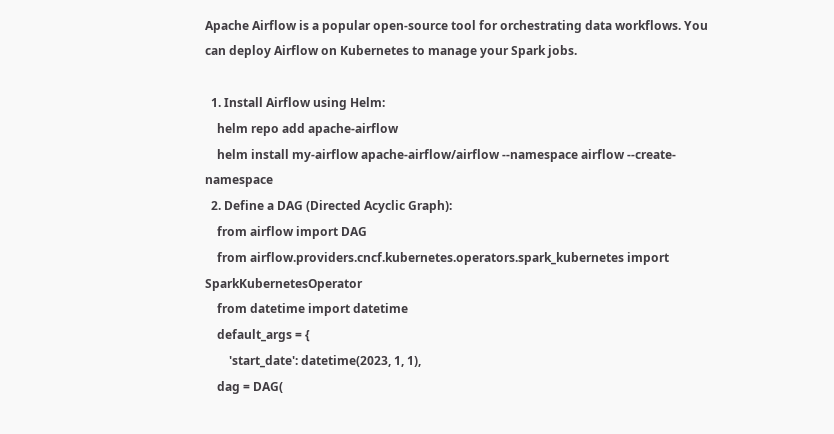Apache Airflow is a popular open-source tool for orchestrating data workflows. You can deploy Airflow on Kubernetes to manage your Spark jobs.

  1. Install Airflow using Helm:
    helm repo add apache-airflow
    helm install my-airflow apache-airflow/airflow --namespace airflow --create-namespace
  2. Define a DAG (Directed Acyclic Graph):
    from airflow import DAG
    from airflow.providers.cncf.kubernetes.operators.spark_kubernetes import SparkKubernetesOperator
    from datetime import datetime
    default_args = {
        'start_date': datetime(2023, 1, 1),
    dag = DAG(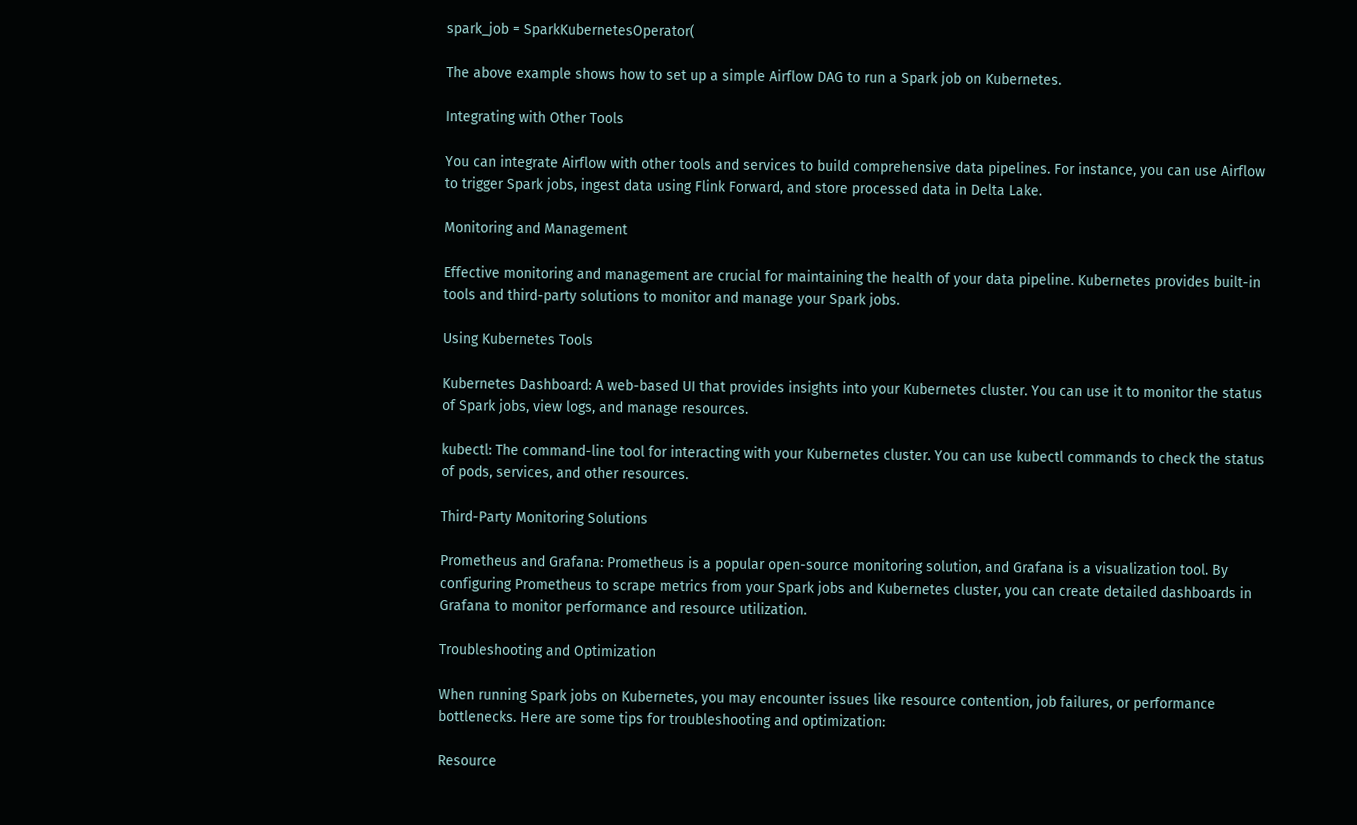spark_job = SparkKubernetesOperator(

The above example shows how to set up a simple Airflow DAG to run a Spark job on Kubernetes.

Integrating with Other Tools

You can integrate Airflow with other tools and services to build comprehensive data pipelines. For instance, you can use Airflow to trigger Spark jobs, ingest data using Flink Forward, and store processed data in Delta Lake.

Monitoring and Management

Effective monitoring and management are crucial for maintaining the health of your data pipeline. Kubernetes provides built-in tools and third-party solutions to monitor and manage your Spark jobs.

Using Kubernetes Tools

Kubernetes Dashboard: A web-based UI that provides insights into your Kubernetes cluster. You can use it to monitor the status of Spark jobs, view logs, and manage resources.

kubectl: The command-line tool for interacting with your Kubernetes cluster. You can use kubectl commands to check the status of pods, services, and other resources.

Third-Party Monitoring Solutions

Prometheus and Grafana: Prometheus is a popular open-source monitoring solution, and Grafana is a visualization tool. By configuring Prometheus to scrape metrics from your Spark jobs and Kubernetes cluster, you can create detailed dashboards in Grafana to monitor performance and resource utilization.

Troubleshooting and Optimization

When running Spark jobs on Kubernetes, you may encounter issues like resource contention, job failures, or performance bottlenecks. Here are some tips for troubleshooting and optimization:

Resource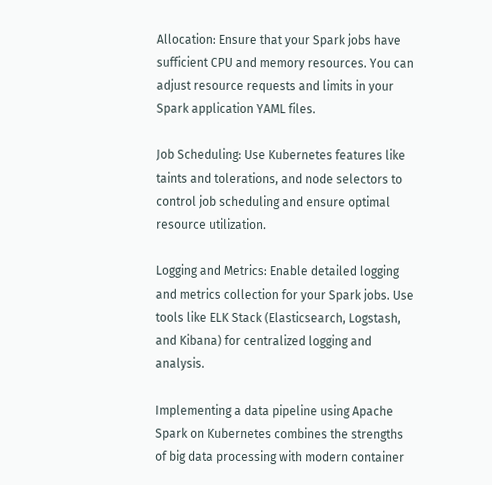Allocation: Ensure that your Spark jobs have sufficient CPU and memory resources. You can adjust resource requests and limits in your Spark application YAML files.

Job Scheduling: Use Kubernetes features like taints and tolerations, and node selectors to control job scheduling and ensure optimal resource utilization.

Logging and Metrics: Enable detailed logging and metrics collection for your Spark jobs. Use tools like ELK Stack (Elasticsearch, Logstash, and Kibana) for centralized logging and analysis.

Implementing a data pipeline using Apache Spark on Kubernetes combines the strengths of big data processing with modern container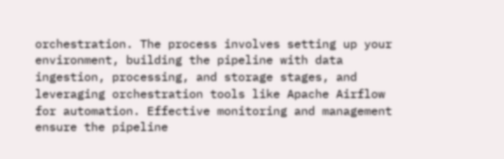orchestration. The process involves setting up your environment, building the pipeline with data ingestion, processing, and storage stages, and leveraging orchestration tools like Apache Airflow for automation. Effective monitoring and management ensure the pipeline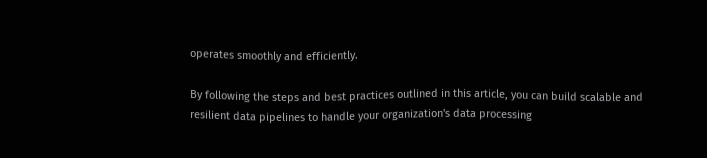operates smoothly and efficiently.

By following the steps and best practices outlined in this article, you can build scalable and resilient data pipelines to handle your organization's data processing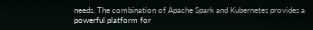needs. The combination of Apache Spark and Kubernetes provides a powerful platform for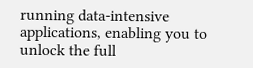running data-intensive applications, enabling you to unlock the full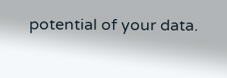potential of your data.